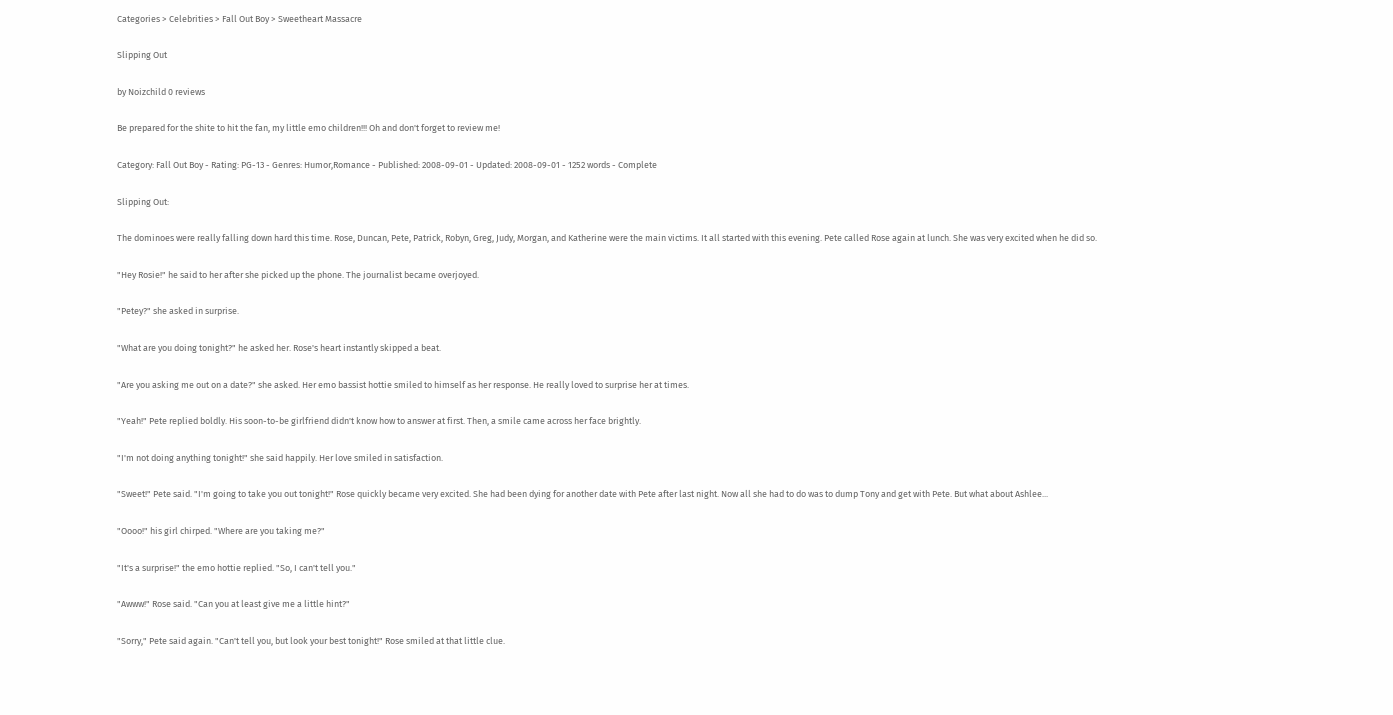Categories > Celebrities > Fall Out Boy > Sweetheart Massacre

Slipping Out

by Noizchild 0 reviews

Be prepared for the shite to hit the fan, my little emo children!!! Oh and don't forget to review me!

Category: Fall Out Boy - Rating: PG-13 - Genres: Humor,Romance - Published: 2008-09-01 - Updated: 2008-09-01 - 1252 words - Complete

Slipping Out:

The dominoes were really falling down hard this time. Rose, Duncan, Pete, Patrick, Robyn, Greg, Judy, Morgan, and Katherine were the main victims. It all started with this evening. Pete called Rose again at lunch. She was very excited when he did so.

"Hey Rosie!" he said to her after she picked up the phone. The journalist became overjoyed.

"Petey?" she asked in surprise.

"What are you doing tonight?" he asked her. Rose's heart instantly skipped a beat.

"Are you asking me out on a date?" she asked. Her emo bassist hottie smiled to himself as her response. He really loved to surprise her at times.

"Yeah!" Pete replied boldly. His soon-to-be girlfriend didn't know how to answer at first. Then, a smile came across her face brightly.

"I'm not doing anything tonight!" she said happily. Her love smiled in satisfaction.

"Sweet!" Pete said. "I'm going to take you out tonight!" Rose quickly became very excited. She had been dying for another date with Pete after last night. Now all she had to do was to dump Tony and get with Pete. But what about Ashlee...

"Oooo!" his girl chirped. "Where are you taking me?"

"It's a surprise!" the emo hottie replied. "So, I can't tell you."

"Awww!" Rose said. "Can you at least give me a little hint?"

"Sorry," Pete said again. "Can't tell you, but look your best tonight!" Rose smiled at that little clue.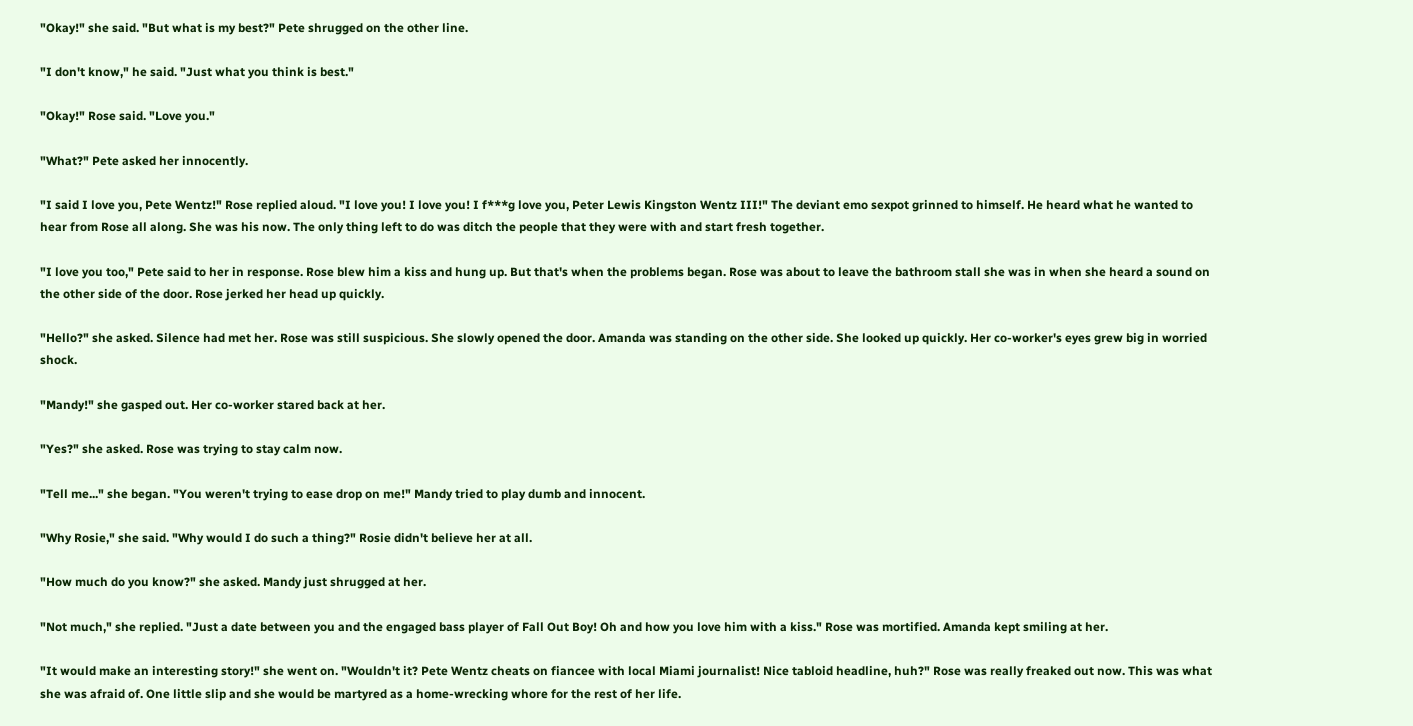"Okay!" she said. "But what is my best?" Pete shrugged on the other line.

"I don't know," he said. "Just what you think is best."

"Okay!" Rose said. "Love you."

"What?" Pete asked her innocently.

"I said I love you, Pete Wentz!" Rose replied aloud. "I love you! I love you! I f***g love you, Peter Lewis Kingston Wentz III!" The deviant emo sexpot grinned to himself. He heard what he wanted to hear from Rose all along. She was his now. The only thing left to do was ditch the people that they were with and start fresh together.

"I love you too," Pete said to her in response. Rose blew him a kiss and hung up. But that's when the problems began. Rose was about to leave the bathroom stall she was in when she heard a sound on the other side of the door. Rose jerked her head up quickly.

"Hello?" she asked. Silence had met her. Rose was still suspicious. She slowly opened the door. Amanda was standing on the other side. She looked up quickly. Her co-worker's eyes grew big in worried shock.

"Mandy!" she gasped out. Her co-worker stared back at her.

"Yes?" she asked. Rose was trying to stay calm now.

"Tell me..." she began. "You weren't trying to ease drop on me!" Mandy tried to play dumb and innocent.

"Why Rosie," she said. "Why would I do such a thing?" Rosie didn't believe her at all.

"How much do you know?" she asked. Mandy just shrugged at her.

"Not much," she replied. "Just a date between you and the engaged bass player of Fall Out Boy! Oh and how you love him with a kiss." Rose was mortified. Amanda kept smiling at her.

"It would make an interesting story!" she went on. "Wouldn't it? Pete Wentz cheats on fiancee with local Miami journalist! Nice tabloid headline, huh?" Rose was really freaked out now. This was what she was afraid of. One little slip and she would be martyred as a home-wrecking whore for the rest of her life.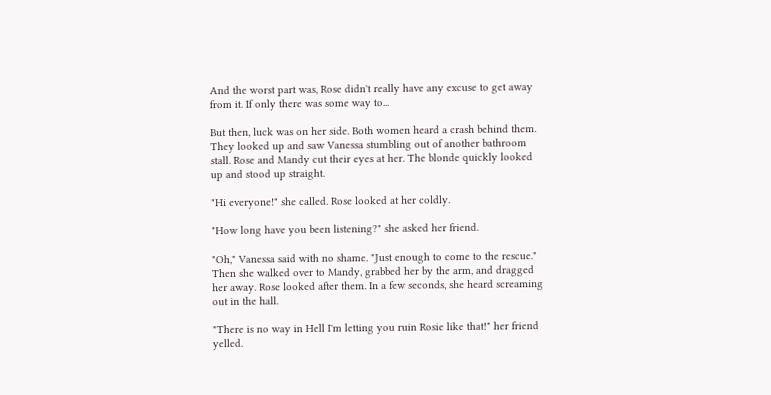And the worst part was, Rose didn't really have any excuse to get away from it. If only there was some way to...

But then, luck was on her side. Both women heard a crash behind them. They looked up and saw Vanessa stumbling out of another bathroom stall. Rose and Mandy cut their eyes at her. The blonde quickly looked up and stood up straight.

"Hi everyone!" she called. Rose looked at her coldly.

"How long have you been listening?" she asked her friend.

"Oh," Vanessa said with no shame. "Just enough to come to the rescue." Then she walked over to Mandy, grabbed her by the arm, and dragged her away. Rose looked after them. In a few seconds, she heard screaming out in the hall.

"There is no way in Hell I'm letting you ruin Rosie like that!" her friend yelled.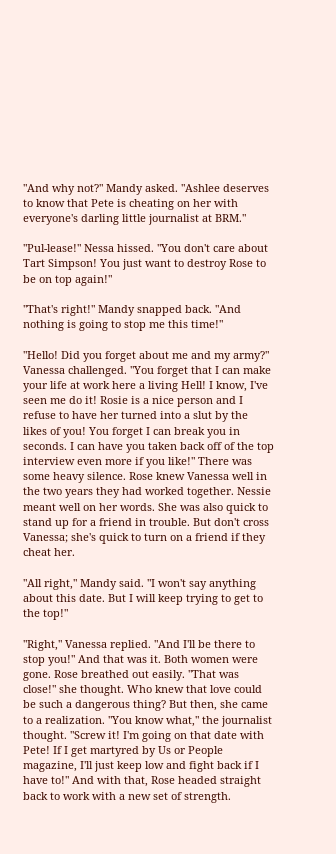"And why not?" Mandy asked. "Ashlee deserves to know that Pete is cheating on her with everyone's darling little journalist at BRM."

"Pul-lease!" Nessa hissed. "You don't care about Tart Simpson! You just want to destroy Rose to be on top again!"

"That's right!" Mandy snapped back. "And nothing is going to stop me this time!"

"Hello! Did you forget about me and my army?" Vanessa challenged. "You forget that I can make your life at work here a living Hell! I know, I've seen me do it! Rosie is a nice person and I refuse to have her turned into a slut by the likes of you! You forget I can break you in seconds. I can have you taken back off of the top interview even more if you like!" There was some heavy silence. Rose knew Vanessa well in the two years they had worked together. Nessie meant well on her words. She was also quick to stand up for a friend in trouble. But don't cross Vanessa; she's quick to turn on a friend if they cheat her.

"All right," Mandy said. "I won't say anything about this date. But I will keep trying to get to the top!"

"Right," Vanessa replied. "And I'll be there to stop you!" And that was it. Both women were gone. Rose breathed out easily. "That was close!" she thought. Who knew that love could be such a dangerous thing? But then, she came to a realization. "You know what," the journalist thought. "Screw it! I'm going on that date with Pete! If I get martyred by Us or People magazine, I'll just keep low and fight back if I have to!" And with that, Rose headed straight back to work with a new set of strength.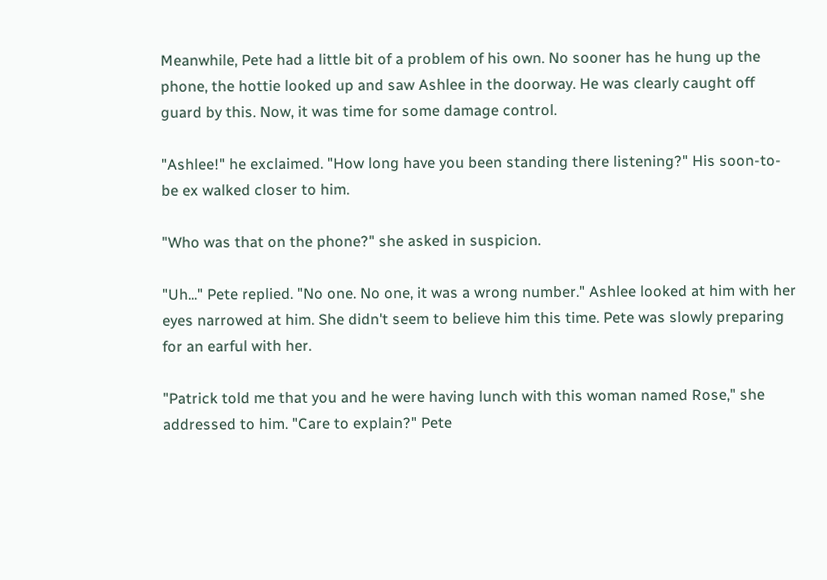Meanwhile, Pete had a little bit of a problem of his own. No sooner has he hung up the phone, the hottie looked up and saw Ashlee in the doorway. He was clearly caught off guard by this. Now, it was time for some damage control.

"Ashlee!" he exclaimed. "How long have you been standing there listening?" His soon-to-be ex walked closer to him.

"Who was that on the phone?" she asked in suspicion.

"Uh..." Pete replied. "No one. No one, it was a wrong number." Ashlee looked at him with her eyes narrowed at him. She didn't seem to believe him this time. Pete was slowly preparing for an earful with her.

"Patrick told me that you and he were having lunch with this woman named Rose," she addressed to him. "Care to explain?" Pete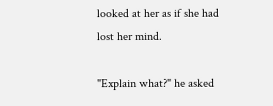looked at her as if she had lost her mind.

"Explain what?" he asked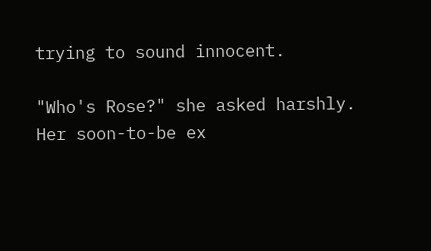trying to sound innocent.

"Who's Rose?" she asked harshly. Her soon-to-be ex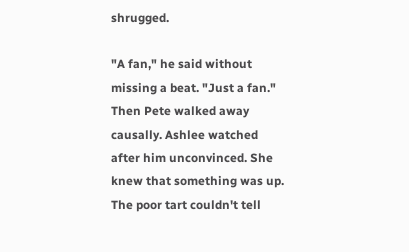shrugged.

"A fan," he said without missing a beat. "Just a fan." Then Pete walked away causally. Ashlee watched after him unconvinced. She knew that something was up. The poor tart couldn't tell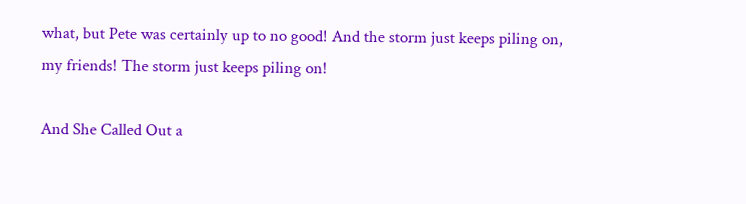what, but Pete was certainly up to no good! And the storm just keeps piling on, my friends! The storm just keeps piling on!

And She Called Out a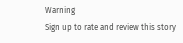Warning
Sign up to rate and review this story